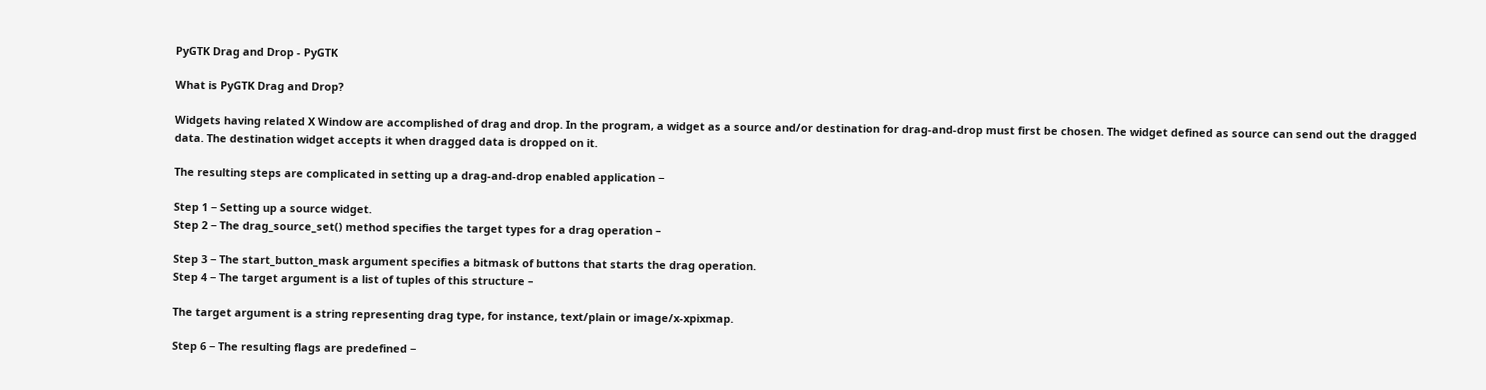PyGTK Drag and Drop - PyGTK

What is PyGTK Drag and Drop?

Widgets having related X Window are accomplished of drag and drop. In the program, a widget as a source and/or destination for drag-and-drop must first be chosen. The widget defined as source can send out the dragged data. The destination widget accepts it when dragged data is dropped on it.

The resulting steps are complicated in setting up a drag-and-drop enabled application −

Step 1 − Setting up a source widget.
Step 2 − The drag_source_set() method specifies the target types for a drag operation –

Step 3 − The start_button_mask argument specifies a bitmask of buttons that starts the drag operation.
Step 4 − The target argument is a list of tuples of this structure –

The target argument is a string representing drag type, for instance, text/plain or image/x-xpixmap.

Step 6 − The resulting flags are predefined −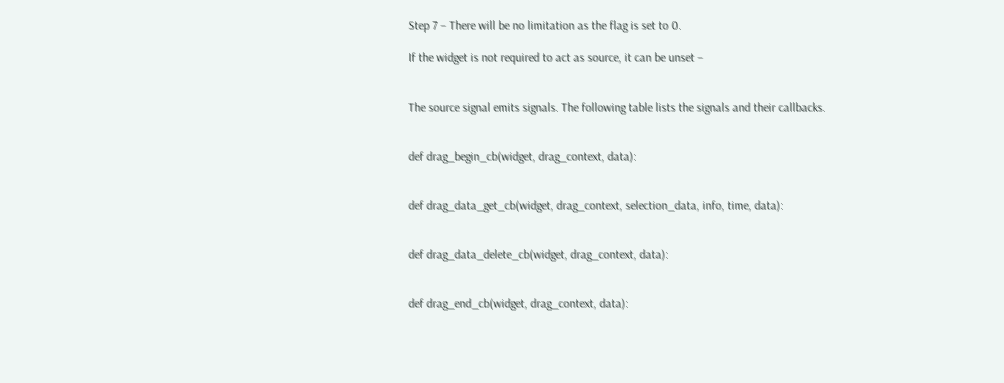Step 7 − There will be no limitation as the flag is set to 0.

If the widget is not required to act as source, it can be unset −


The source signal emits signals. The following table lists the signals and their callbacks.


def drag_begin_cb(widget, drag_context, data):


def drag_data_get_cb(widget, drag_context, selection_data, info, time, data):


def drag_data_delete_cb(widget, drag_context, data):


def drag_end_cb(widget, drag_context, data):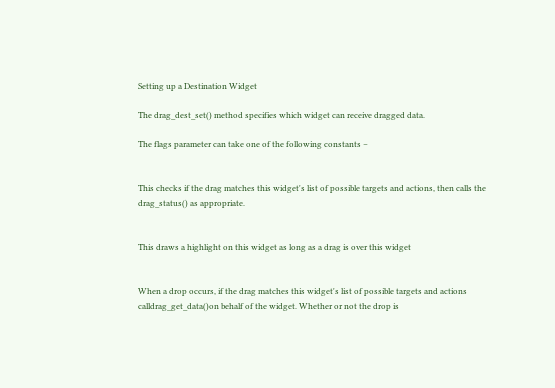Setting up a Destination Widget

The drag_dest_set() method specifies which widget can receive dragged data.

The flags parameter can take one of the following constants −


This checks if the drag matches this widget's list of possible targets and actions, then calls the drag_status() as appropriate.


This draws a highlight on this widget as long as a drag is over this widget


When a drop occurs, if the drag matches this widget's list of possible targets and actions calldrag_get_data()on behalf of the widget. Whether or not the drop is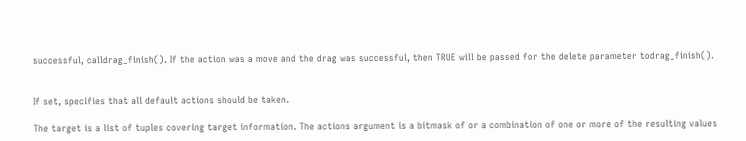successful, calldrag_finish(). If the action was a move and the drag was successful, then TRUE will be passed for the delete parameter todrag_finish().


If set, specifies that all default actions should be taken.

The target is a list of tuples covering target information. The actions argument is a bitmask of or a combination of one or more of the resulting values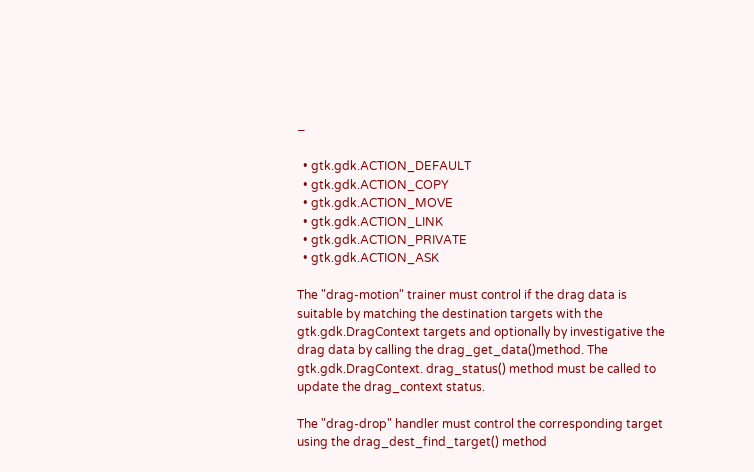−

  • gtk.gdk.ACTION_DEFAULT
  • gtk.gdk.ACTION_COPY
  • gtk.gdk.ACTION_MOVE
  • gtk.gdk.ACTION_LINK
  • gtk.gdk.ACTION_PRIVATE
  • gtk.gdk.ACTION_ASK

The "drag-motion" trainer must control if the drag data is suitable by matching the destination targets with the gtk.gdk.DragContext targets and optionally by investigative the drag data by calling the drag_get_data()method. The gtk.gdk.DragContext. drag_status() method must be called to update the drag_context status.

The "drag-drop" handler must control the corresponding target using the drag_dest_find_target() method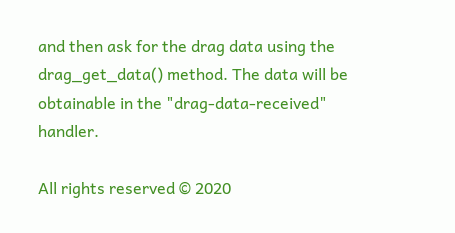and then ask for the drag data using the drag_get_data() method. The data will be obtainable in the "drag-data-received" handler.

All rights reserved © 2020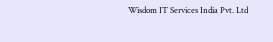Wisdom IT Services India Pvt. Ltd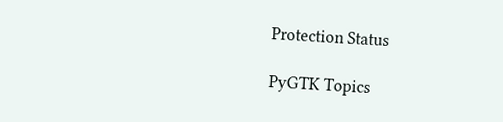Protection Status

PyGTK Topics